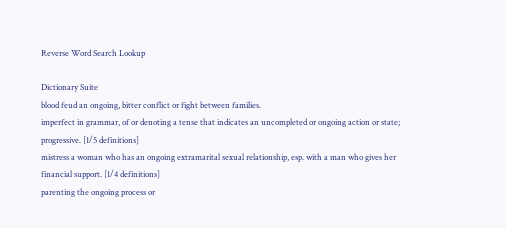Reverse Word Search Lookup

Dictionary Suite
blood feud an ongoing, bitter conflict or fight between families.
imperfect in grammar, of or denoting a tense that indicates an uncompleted or ongoing action or state; progressive. [1/5 definitions]
mistress a woman who has an ongoing extramarital sexual relationship, esp. with a man who gives her financial support. [1/4 definitions]
parenting the ongoing process or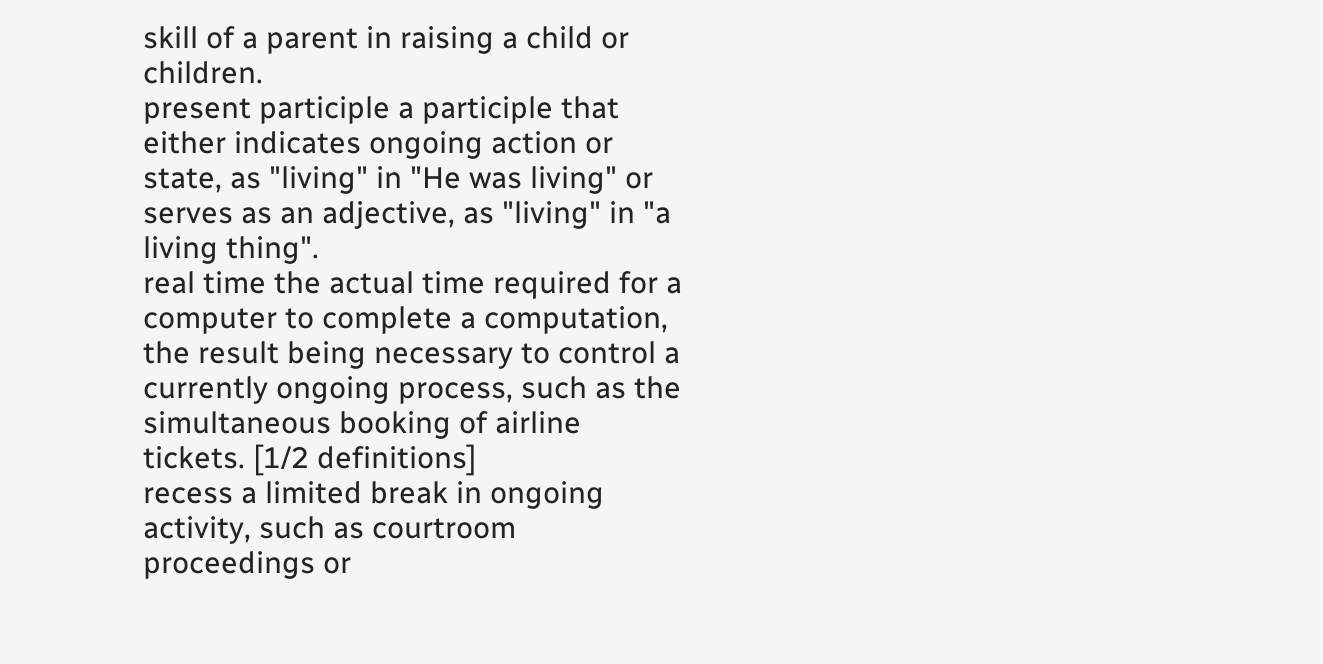skill of a parent in raising a child or children.
present participle a participle that either indicates ongoing action or state, as "living" in "He was living" or serves as an adjective, as "living" in "a living thing".
real time the actual time required for a computer to complete a computation, the result being necessary to control a currently ongoing process, such as the simultaneous booking of airline tickets. [1/2 definitions]
recess a limited break in ongoing activity, such as courtroom proceedings or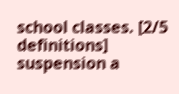school classes. [2/5 definitions]
suspension a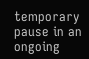temporary pause in an ongoing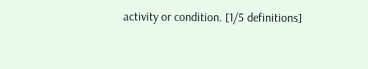activity or condition. [1/5 definitions]